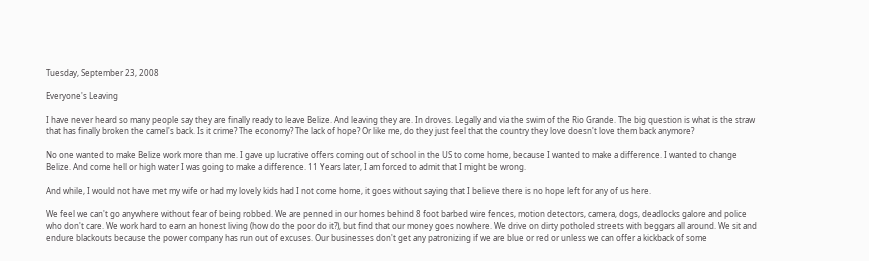Tuesday, September 23, 2008

Everyone's Leaving

I have never heard so many people say they are finally ready to leave Belize. And leaving they are. In droves. Legally and via the swim of the Rio Grande. The big question is what is the straw that has finally broken the camel's back. Is it crime? The economy? The lack of hope? Or like me, do they just feel that the country they love doesn't love them back anymore?

No one wanted to make Belize work more than me. I gave up lucrative offers coming out of school in the US to come home, because I wanted to make a difference. I wanted to change Belize. And come hell or high water I was going to make a difference. 11 Years later, I am forced to admit that I might be wrong.

And while, I would not have met my wife or had my lovely kids had I not come home, it goes without saying that I believe there is no hope left for any of us here.

We feel we can't go anywhere without fear of being robbed. We are penned in our homes behind 8 foot barbed wire fences, motion detectors, camera, dogs, deadlocks galore and police who don't care. We work hard to earn an honest living (how do the poor do it?), but find that our money goes nowhere. We drive on dirty potholed streets with beggars all around. We sit and endure blackouts because the power company has run out of excuses. Our businesses don't get any patronizing if we are blue or red or unless we can offer a kickback of some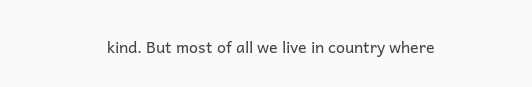kind. But most of all we live in country where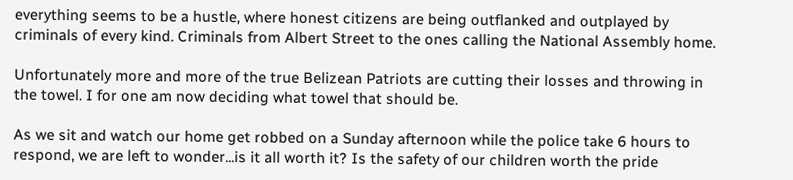everything seems to be a hustle, where honest citizens are being outflanked and outplayed by criminals of every kind. Criminals from Albert Street to the ones calling the National Assembly home.

Unfortunately more and more of the true Belizean Patriots are cutting their losses and throwing in the towel. I for one am now deciding what towel that should be.

As we sit and watch our home get robbed on a Sunday afternoon while the police take 6 hours to respond, we are left to wonder...is it all worth it? Is the safety of our children worth the pride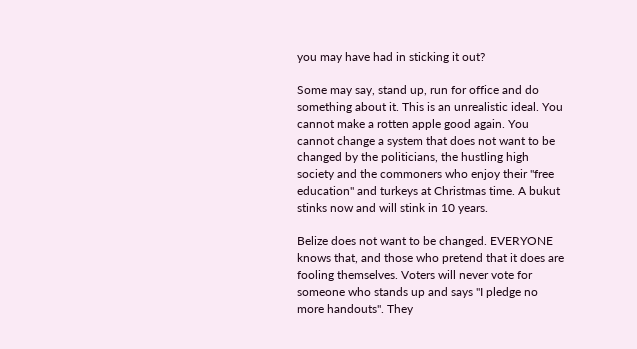you may have had in sticking it out?

Some may say, stand up, run for office and do something about it. This is an unrealistic ideal. You cannot make a rotten apple good again. You cannot change a system that does not want to be changed by the politicians, the hustling high society and the commoners who enjoy their "free education" and turkeys at Christmas time. A bukut stinks now and will stink in 10 years.

Belize does not want to be changed. EVERYONE knows that, and those who pretend that it does are fooling themselves. Voters will never vote for someone who stands up and says "I pledge no more handouts". They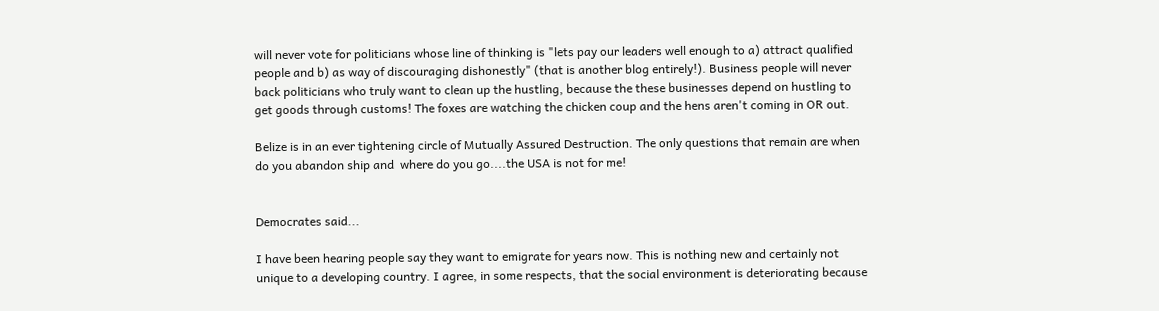will never vote for politicians whose line of thinking is "lets pay our leaders well enough to a) attract qualified people and b) as way of discouraging dishonestly" (that is another blog entirely!). Business people will never back politicians who truly want to clean up the hustling, because the these businesses depend on hustling to get goods through customs! The foxes are watching the chicken coup and the hens aren't coming in OR out.

Belize is in an ever tightening circle of Mutually Assured Destruction. The only questions that remain are when do you abandon ship and  where do you go....the USA is not for me!


Democrates said...

I have been hearing people say they want to emigrate for years now. This is nothing new and certainly not unique to a developing country. I agree, in some respects, that the social environment is deteriorating because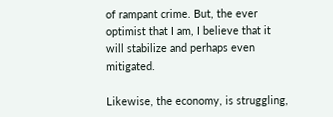of rampant crime. But, the ever optimist that I am, I believe that it will stabilize and perhaps even mitigated.

Likewise, the economy, is struggling,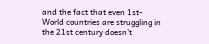and the fact that even 1st-World countries are struggling in the 21st century doesn't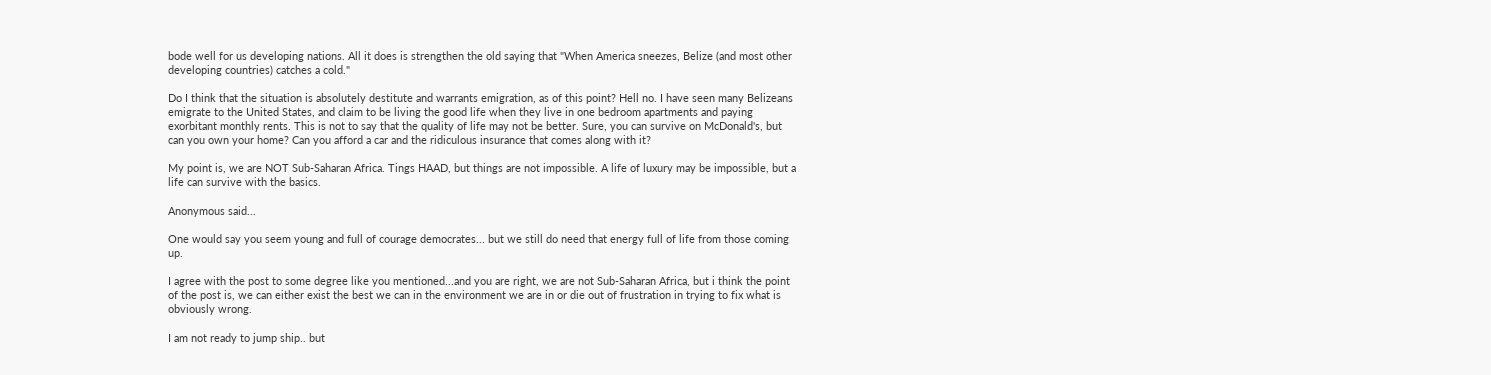bode well for us developing nations. All it does is strengthen the old saying that "When America sneezes, Belize (and most other developing countries) catches a cold."

Do I think that the situation is absolutely destitute and warrants emigration, as of this point? Hell no. I have seen many Belizeans emigrate to the United States, and claim to be living the good life when they live in one bedroom apartments and paying exorbitant monthly rents. This is not to say that the quality of life may not be better. Sure, you can survive on McDonald's, but can you own your home? Can you afford a car and the ridiculous insurance that comes along with it?

My point is, we are NOT Sub-Saharan Africa. Tings HAAD, but things are not impossible. A life of luxury may be impossible, but a life can survive with the basics.

Anonymous said...

One would say you seem young and full of courage democrates... but we still do need that energy full of life from those coming up.

I agree with the post to some degree like you mentioned...and you are right, we are not Sub-Saharan Africa, but i think the point of the post is, we can either exist the best we can in the environment we are in or die out of frustration in trying to fix what is obviously wrong.

I am not ready to jump ship.. but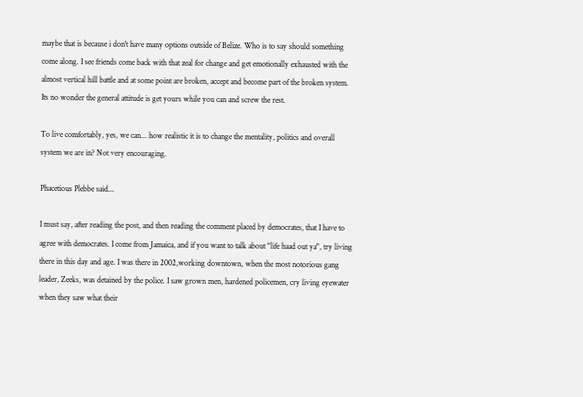maybe that is because i don't have many options outside of Belize. Who is to say should something come along. I see friends come back with that zeal for change and get emotionally exhausted with the almost vertical hill battle and at some point are broken, accept and become part of the broken system. Its no wonder the general attitude is get yours while you can and screw the rest.

To live comfortably, yes, we can... how realistic it is to change the mentality, politics and overall system we are in? Not very encouraging.

Phacetious Plebbe said...

I must say, after reading the post, and then reading the comment placed by democrates, that I have to agree with democrates. I come from Jamaica, and if you want to talk about "life haad out ya", try living there in this day and age. I was there in 2002,working downtown, when the most notorious gang leader, Zeeks, was detained by the police. I saw grown men, hardened policemen, cry living eyewater when they saw what their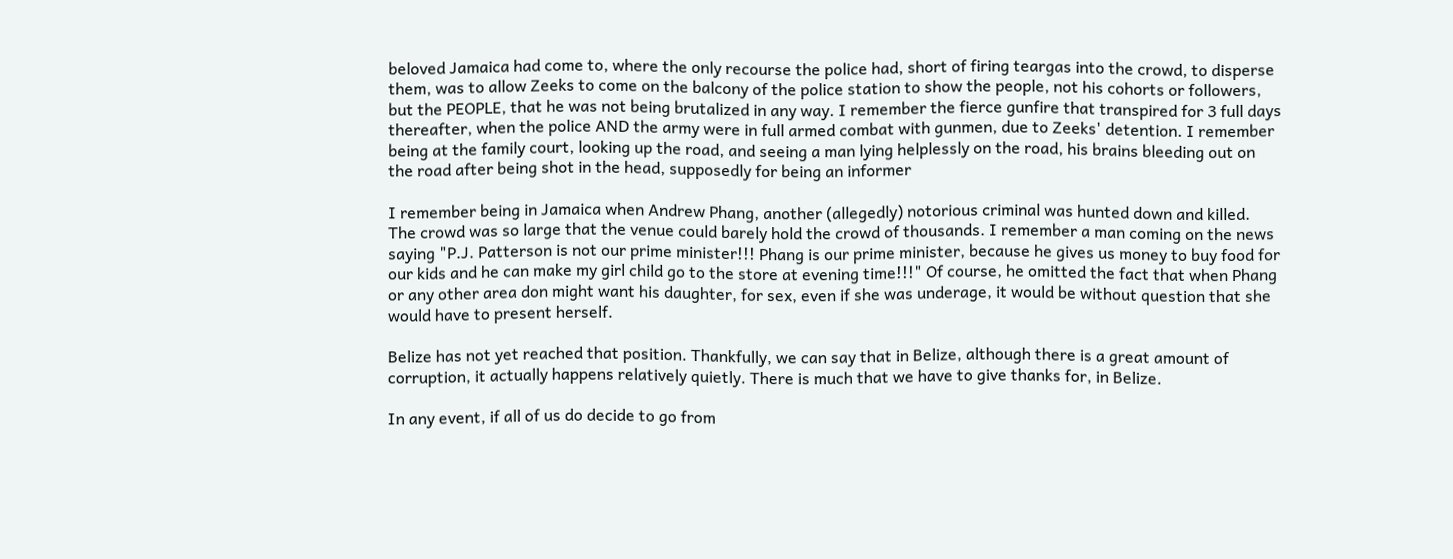beloved Jamaica had come to, where the only recourse the police had, short of firing teargas into the crowd, to disperse them, was to allow Zeeks to come on the balcony of the police station to show the people, not his cohorts or followers, but the PEOPLE, that he was not being brutalized in any way. I remember the fierce gunfire that transpired for 3 full days thereafter, when the police AND the army were in full armed combat with gunmen, due to Zeeks' detention. I remember being at the family court, looking up the road, and seeing a man lying helplessly on the road, his brains bleeding out on the road after being shot in the head, supposedly for being an informer

I remember being in Jamaica when Andrew Phang, another (allegedly) notorious criminal was hunted down and killed. The crowd was so large that the venue could barely hold the crowd of thousands. I remember a man coming on the news saying "P.J. Patterson is not our prime minister!!! Phang is our prime minister, because he gives us money to buy food for our kids and he can make my girl child go to the store at evening time!!!" Of course, he omitted the fact that when Phang or any other area don might want his daughter, for sex, even if she was underage, it would be without question that she would have to present herself.

Belize has not yet reached that position. Thankfully, we can say that in Belize, although there is a great amount of corruption, it actually happens relatively quietly. There is much that we have to give thanks for, in Belize.

In any event, if all of us do decide to go from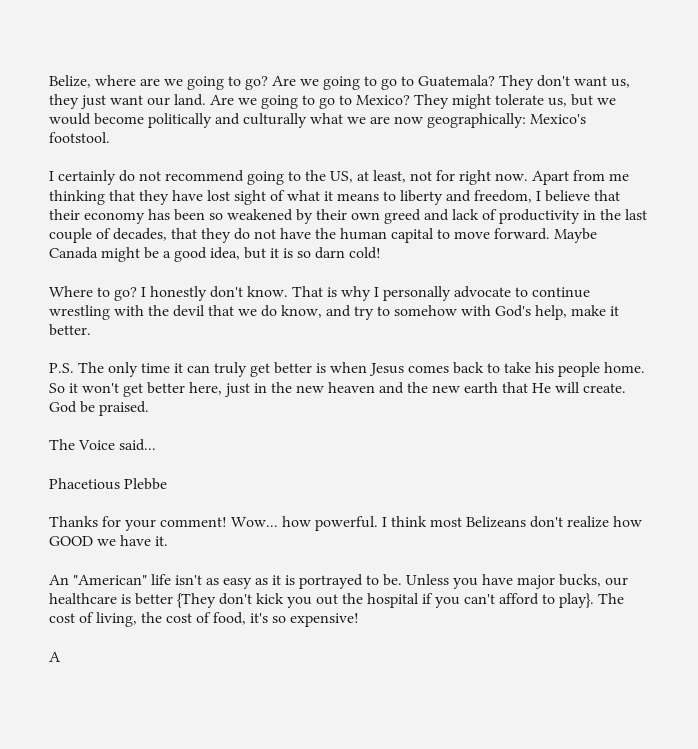Belize, where are we going to go? Are we going to go to Guatemala? They don't want us, they just want our land. Are we going to go to Mexico? They might tolerate us, but we would become politically and culturally what we are now geographically: Mexico's footstool.

I certainly do not recommend going to the US, at least, not for right now. Apart from me thinking that they have lost sight of what it means to liberty and freedom, I believe that their economy has been so weakened by their own greed and lack of productivity in the last couple of decades, that they do not have the human capital to move forward. Maybe Canada might be a good idea, but it is so darn cold!

Where to go? I honestly don't know. That is why I personally advocate to continue wrestling with the devil that we do know, and try to somehow with God's help, make it better.

P.S. The only time it can truly get better is when Jesus comes back to take his people home. So it won't get better here, just in the new heaven and the new earth that He will create. God be praised.

The Voice said...

Phacetious Plebbe

Thanks for your comment! Wow... how powerful. I think most Belizeans don't realize how GOOD we have it.

An "American" life isn't as easy as it is portrayed to be. Unless you have major bucks, our healthcare is better {They don't kick you out the hospital if you can't afford to play}. The cost of living, the cost of food, it's so expensive!

A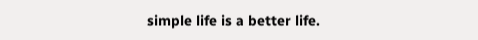simple life is a better life.